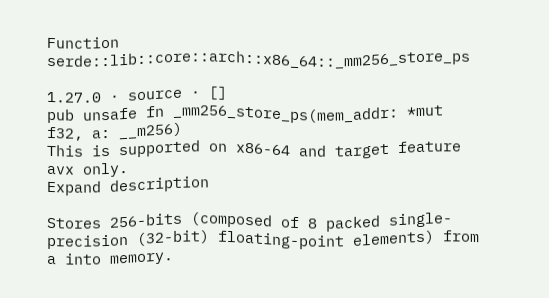Function serde::lib::core::arch::x86_64::_mm256_store_ps

1.27.0 · source · []
pub unsafe fn _mm256_store_ps(mem_addr: *mut f32, a: __m256)
This is supported on x86-64 and target feature avx only.
Expand description

Stores 256-bits (composed of 8 packed single-precision (32-bit) floating-point elements) from a into memory.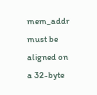mem_addr must be aligned on a 32-byte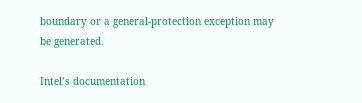boundary or a general-protection exception may be generated.

Intel’s documentation